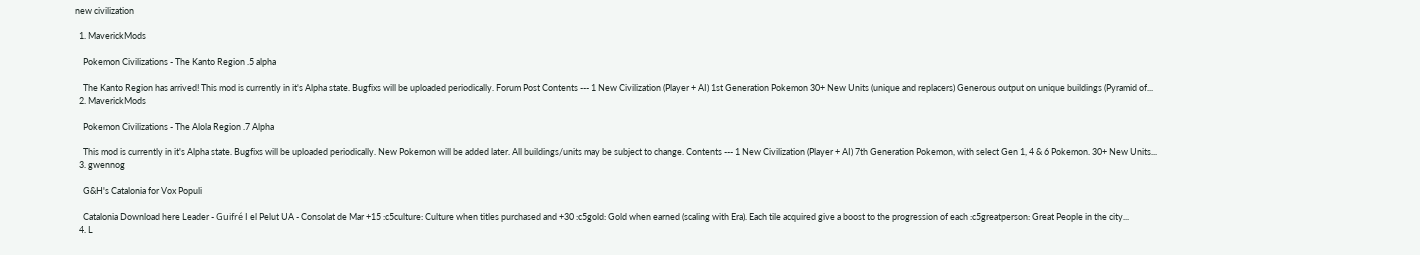new civilization

  1. MaverickMods

    Pokemon Civilizations - The Kanto Region .5 alpha

    The Kanto Region has arrived! This mod is currently in it's Alpha state. Bugfixs will be uploaded periodically. Forum Post Contents --- 1 New Civilization (Player + AI) 1st Generation Pokemon 30+ New Units (unique and replacers) Generous output on unique buildings (Pyramid of...
  2. MaverickMods

    Pokemon Civilizations - The Alola Region .7 Alpha

    This mod is currently in it's Alpha state. Bugfixs will be uploaded periodically. New Pokemon will be added later. All buildings/units may be subject to change. Contents --- 1 New Civilization (Player + AI) 7th Generation Pokemon, with select Gen 1, 4 & 6 Pokemon. 30+ New Units...
  3. gwennog

    G&H's Catalonia for Vox Populi

    Catalonia Download here Leader - Guifré I el Pelut UA - Consolat de Mar +15 :c5culture: Culture when titles purchased and +30 :c5gold: Gold when earned (scaling with Era). Each tile acquired give a boost to the progression of each :c5greatperson: Great People in the city...
  4. L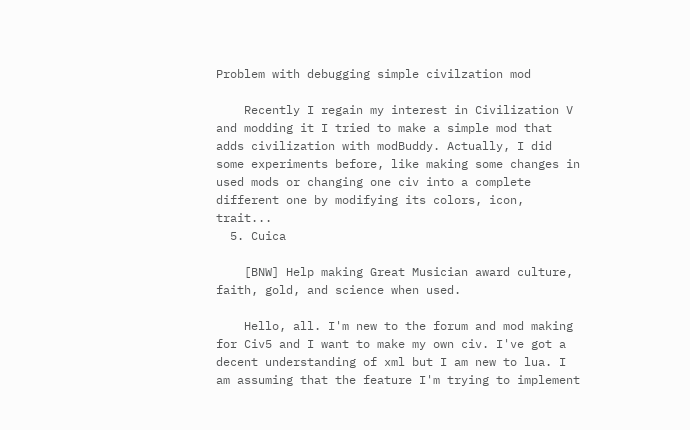Problem with debugging simple civilzation mod

    Recently I regain my interest in Civilization V and modding it I tried to make a simple mod that adds civilization with modBuddy. Actually, I did some experiments before, like making some changes in used mods or changing one civ into a complete different one by modifying its colors, icon, trait...
  5. Cuica

    [BNW] Help making Great Musician award culture, faith, gold, and science when used.

    Hello, all. I'm new to the forum and mod making for Civ5 and I want to make my own civ. I've got a decent understanding of xml but I am new to lua. I am assuming that the feature I'm trying to implement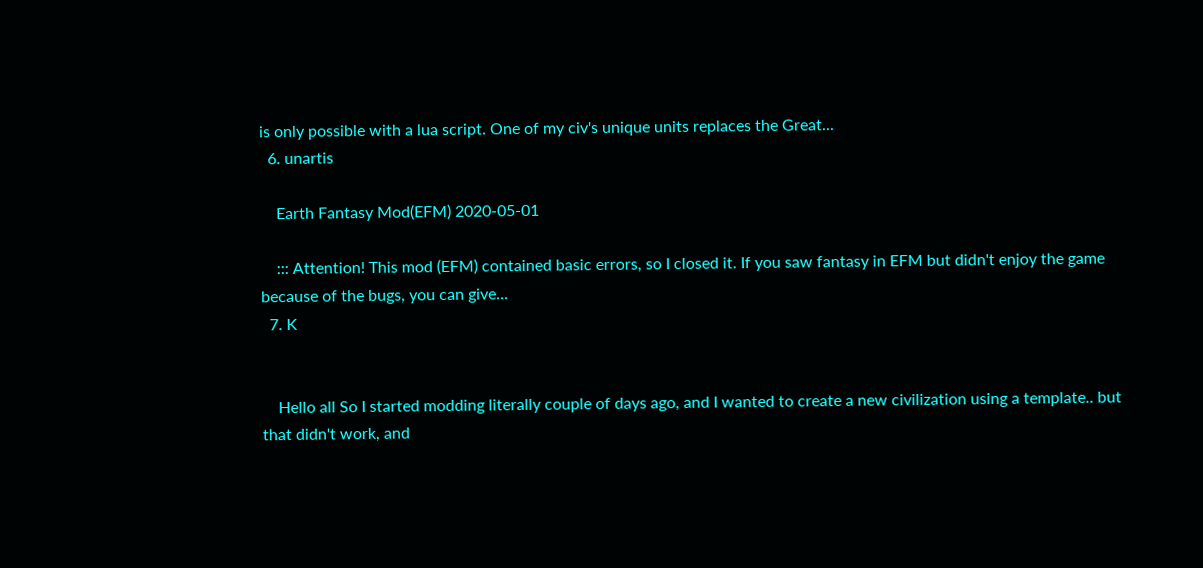is only possible with a lua script. One of my civ's unique units replaces the Great...
  6. unartis

    Earth Fantasy Mod(EFM) 2020-05-01

    ::: Attention! This mod (EFM) contained basic errors, so I closed it. If you saw fantasy in EFM but didn't enjoy the game because of the bugs, you can give...
  7. K


    Hello all So I started modding literally couple of days ago, and I wanted to create a new civilization using a template.. but that didn't work, and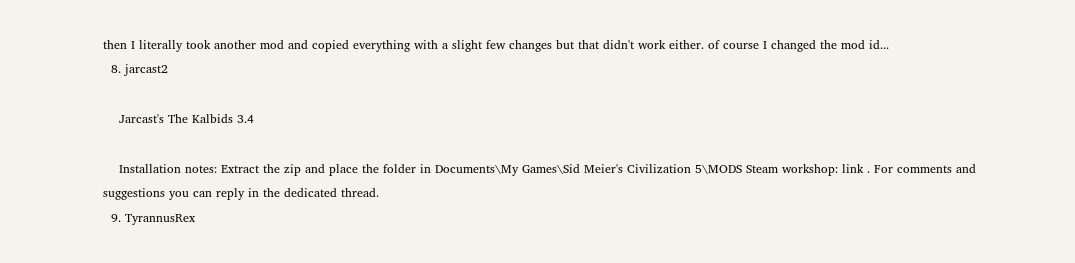then I literally took another mod and copied everything with a slight few changes but that didn't work either. of course I changed the mod id...
  8. jarcast2

    Jarcast's The Kalbids 3.4

    Installation notes: Extract the zip and place the folder in Documents\My Games\Sid Meier's Civilization 5\MODS Steam workshop: link . For comments and suggestions you can reply in the dedicated thread.
  9. TyrannusRex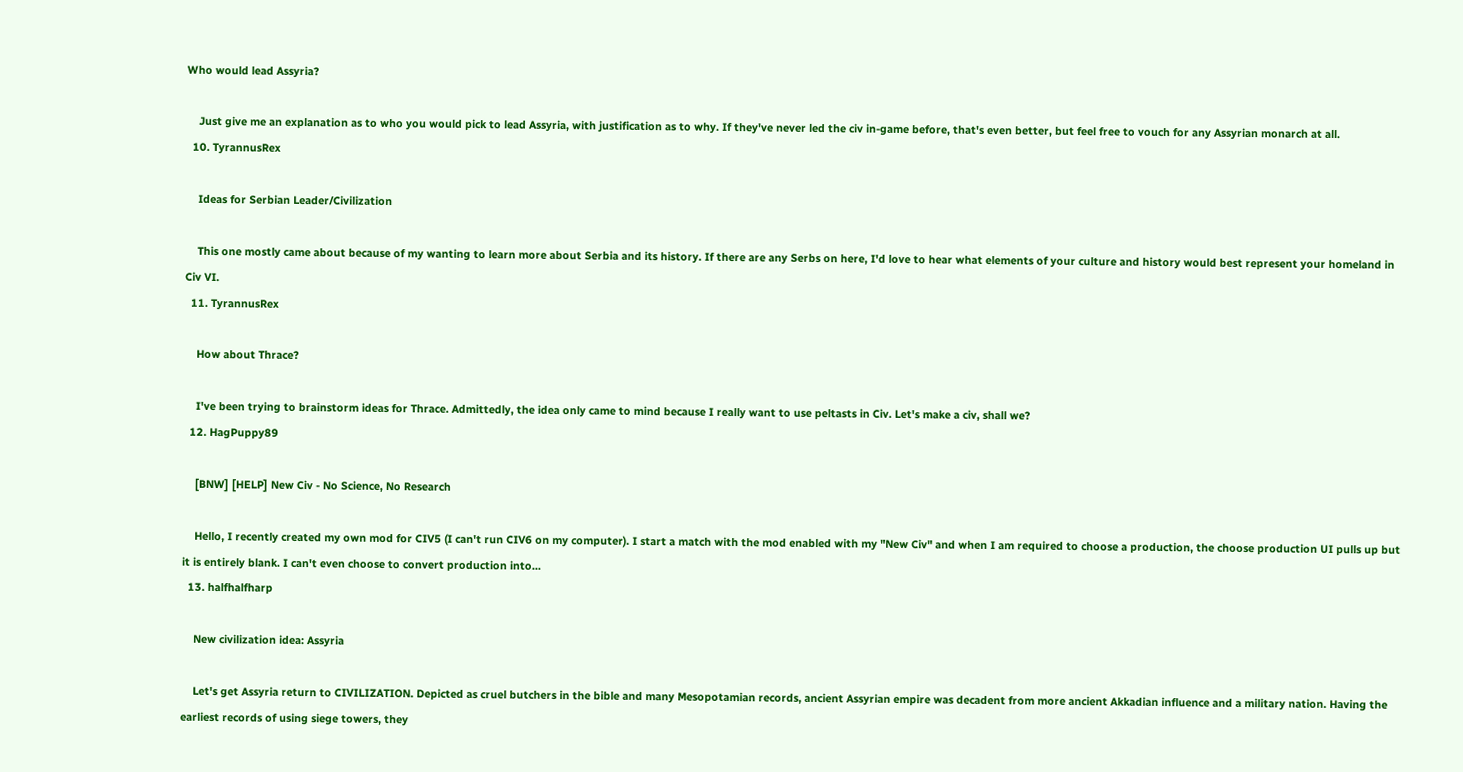Who would lead Assyria?

    Just give me an explanation as to who you would pick to lead Assyria, with justification as to why. If they've never led the civ in-game before, that's even better, but feel free to vouch for any Assyrian monarch at all.
  10. TyrannusRex

    Ideas for Serbian Leader/Civilization

    This one mostly came about because of my wanting to learn more about Serbia and its history. If there are any Serbs on here, I'd love to hear what elements of your culture and history would best represent your homeland in Civ VI.
  11. TyrannusRex

    How about Thrace?

    I've been trying to brainstorm ideas for Thrace. Admittedly, the idea only came to mind because I really want to use peltasts in Civ. Let's make a civ, shall we?
  12. HagPuppy89

    [BNW] [HELP] New Civ - No Science, No Research

    Hello, I recently created my own mod for CIV5 (I can't run CIV6 on my computer). I start a match with the mod enabled with my "New Civ" and when I am required to choose a production, the choose production UI pulls up but it is entirely blank. I can't even choose to convert production into...
  13. halfhalfharp

    New civilization idea: Assyria

    Let's get Assyria return to CIVILIZATION. Depicted as cruel butchers in the bible and many Mesopotamian records, ancient Assyrian empire was decadent from more ancient Akkadian influence and a military nation. Having the earliest records of using siege towers, they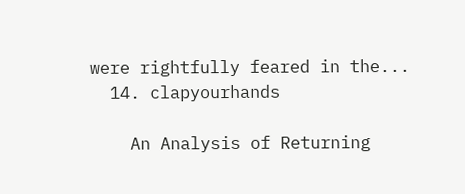were rightfully feared in the...
  14. clapyourhands

    An Analysis of Returning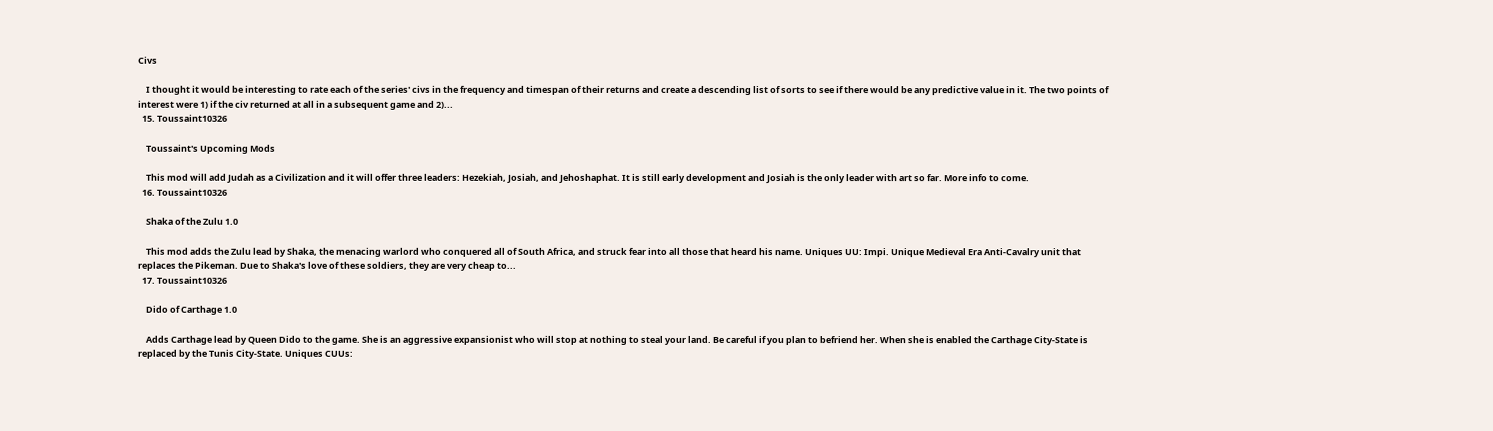Civs

    I thought it would be interesting to rate each of the series' civs in the frequency and timespan of their returns and create a descending list of sorts to see if there would be any predictive value in it. The two points of interest were 1) if the civ returned at all in a subsequent game and 2)...
  15. Toussaint10326

    Toussaint's Upcoming Mods

    This mod will add Judah as a Civilization and it will offer three leaders: Hezekiah, Josiah, and Jehoshaphat. It is still early development and Josiah is the only leader with art so far. More info to come.
  16. Toussaint10326

    Shaka of the Zulu 1.0

    This mod adds the Zulu lead by Shaka, the menacing warlord who conquered all of South Africa, and struck fear into all those that heard his name. Uniques UU: Impi. Unique Medieval Era Anti-Cavalry unit that replaces the Pikeman. Due to Shaka's love of these soldiers, they are very cheap to...
  17. Toussaint10326

    Dido of Carthage 1.0

    Adds Carthage lead by Queen Dido to the game. She is an aggressive expansionist who will stop at nothing to steal your land. Be careful if you plan to befriend her. When she is enabled the Carthage City-State is replaced by the Tunis City-State. Uniques CUUs: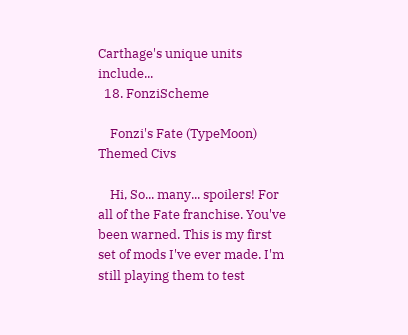Carthage's unique units include...
  18. FonziScheme

    Fonzi's Fate (TypeMoon) Themed Civs

    Hi, So... many... spoilers! For all of the Fate franchise. You've been warned. This is my first set of mods I've ever made. I'm still playing them to test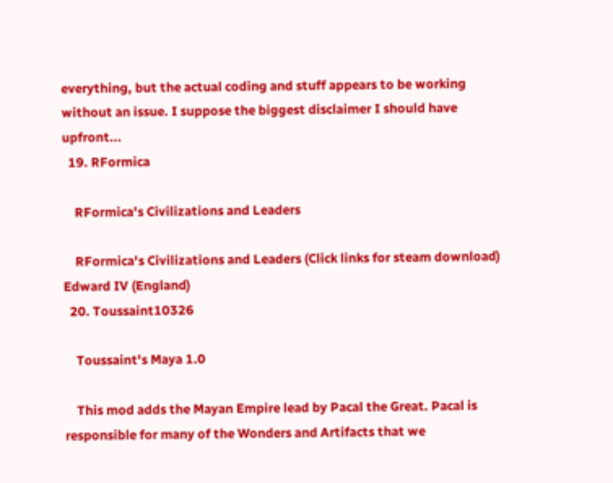everything, but the actual coding and stuff appears to be working without an issue. I suppose the biggest disclaimer I should have upfront...
  19. RFormica

    RFormica's Civilizations and Leaders

    RFormica's Civilizations and Leaders (Click links for steam download) Edward IV (England)
  20. Toussaint10326

    Toussaint's Maya 1.0

    This mod adds the Mayan Empire lead by Pacal the Great. Pacal is responsible for many of the Wonders and Artifacts that we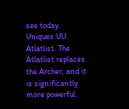see today. Uniques UU: Atlatlist. The Atlatlist replaces the Archer, and it is significantly more powerful.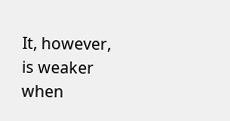It, however, is weaker when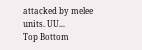attacked by melee units. UU...
Top Bottom